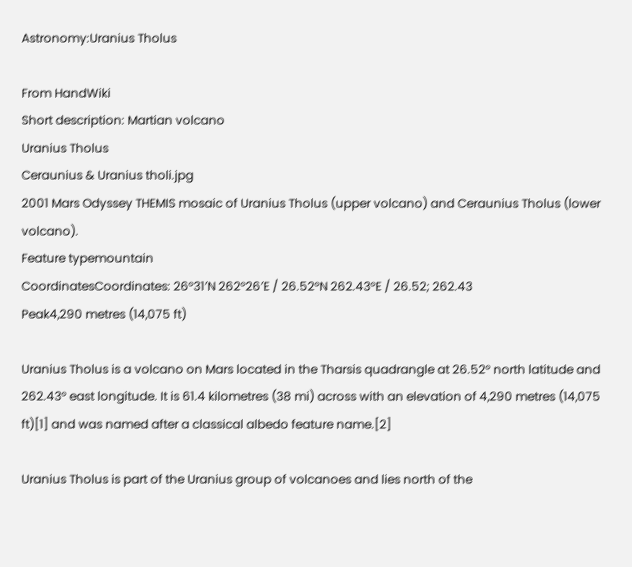Astronomy:Uranius Tholus

From HandWiki
Short description: Martian volcano
Uranius Tholus
Ceraunius & Uranius tholi.jpg
2001 Mars Odyssey THEMIS mosaic of Uranius Tholus (upper volcano) and Ceraunius Tholus (lower volcano).
Feature typemountain
CoordinatesCoordinates: 26°31′N 262°26′E / 26.52°N 262.43°E / 26.52; 262.43
Peak4,290 metres (14,075 ft)

Uranius Tholus is a volcano on Mars located in the Tharsis quadrangle at 26.52° north latitude and 262.43° east longitude. It is 61.4 kilometres (38 mi) across with an elevation of 4,290 metres (14,075 ft)[1] and was named after a classical albedo feature name.[2]

Uranius Tholus is part of the Uranius group of volcanoes and lies north of the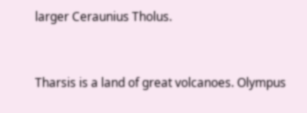larger Ceraunius Tholus.


Tharsis is a land of great volcanoes. Olympus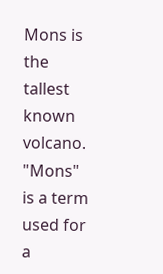Mons is the tallest known volcano. "Mons" is a term used for a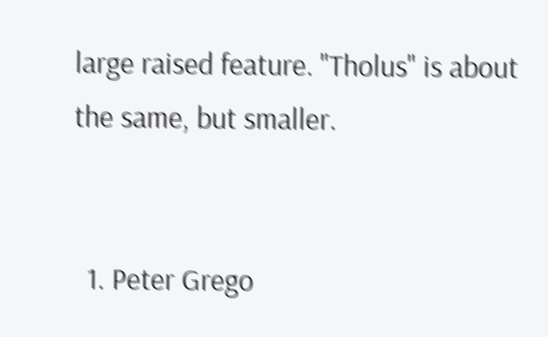large raised feature. "Tholus" is about the same, but smaller.


  1. Peter Grego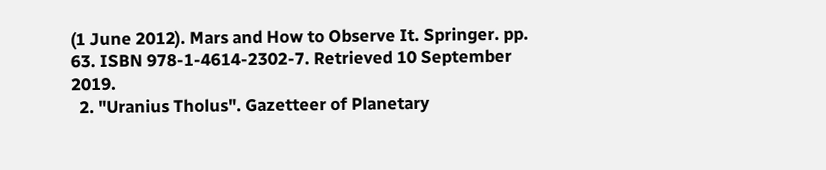(1 June 2012). Mars and How to Observe It. Springer. pp. 63. ISBN 978-1-4614-2302-7. Retrieved 10 September 2019.
  2. "Uranius Tholus". Gazetteer of Planetary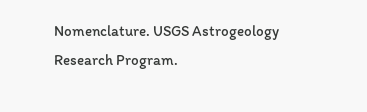Nomenclature. USGS Astrogeology Research Program.